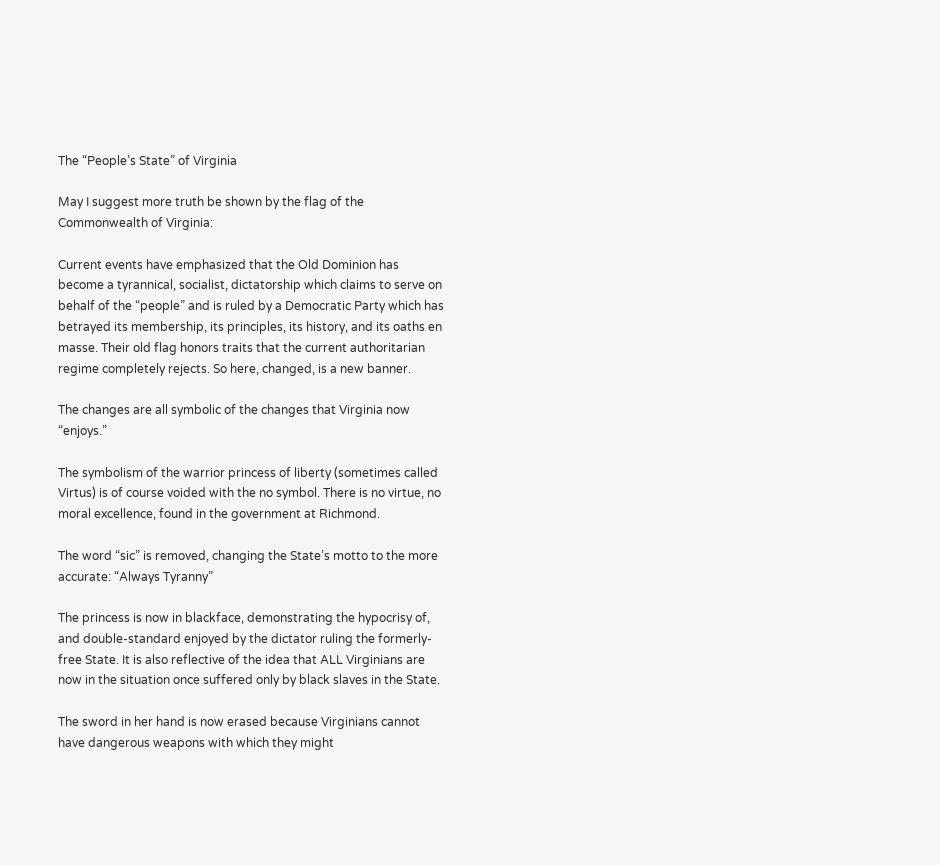The “People’s State” of Virginia

May I suggest more truth be shown by the flag of the Commonwealth of Virginia:

Current events have emphasized that the Old Dominion has become a tyrannical, socialist, dictatorship which claims to serve on behalf of the “people” and is ruled by a Democratic Party which has betrayed its membership, its principles, its history, and its oaths en masse. Their old flag honors traits that the current authoritarian regime completely rejects. So here, changed, is a new banner.

The changes are all symbolic of the changes that Virginia now “enjoys.”

The symbolism of the warrior princess of liberty (sometimes called Virtus) is of course voided with the no symbol. There is no virtue, no moral excellence, found in the government at Richmond.

The word “sic” is removed, changing the State’s motto to the more accurate: “Always Tyranny”

The princess is now in blackface, demonstrating the hypocrisy of, and double-standard enjoyed by the dictator ruling the formerly-free State. It is also reflective of the idea that ALL Virginians are now in the situation once suffered only by black slaves in the State.

The sword in her hand is now erased because Virginians cannot have dangerous weapons with which they might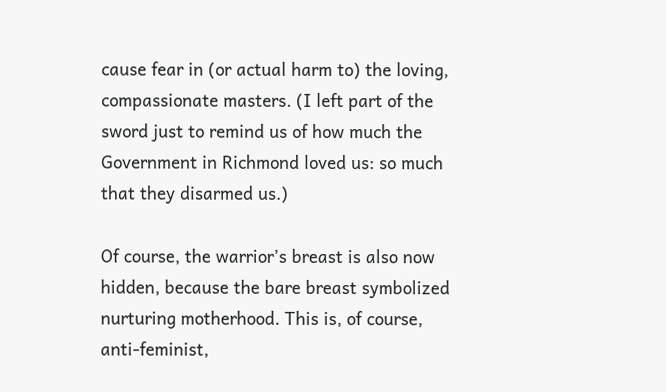cause fear in (or actual harm to) the loving, compassionate masters. (I left part of the sword just to remind us of how much the Government in Richmond loved us: so much that they disarmed us.)

Of course, the warrior’s breast is also now hidden, because the bare breast symbolized nurturing motherhood. This is, of course, anti-feminist,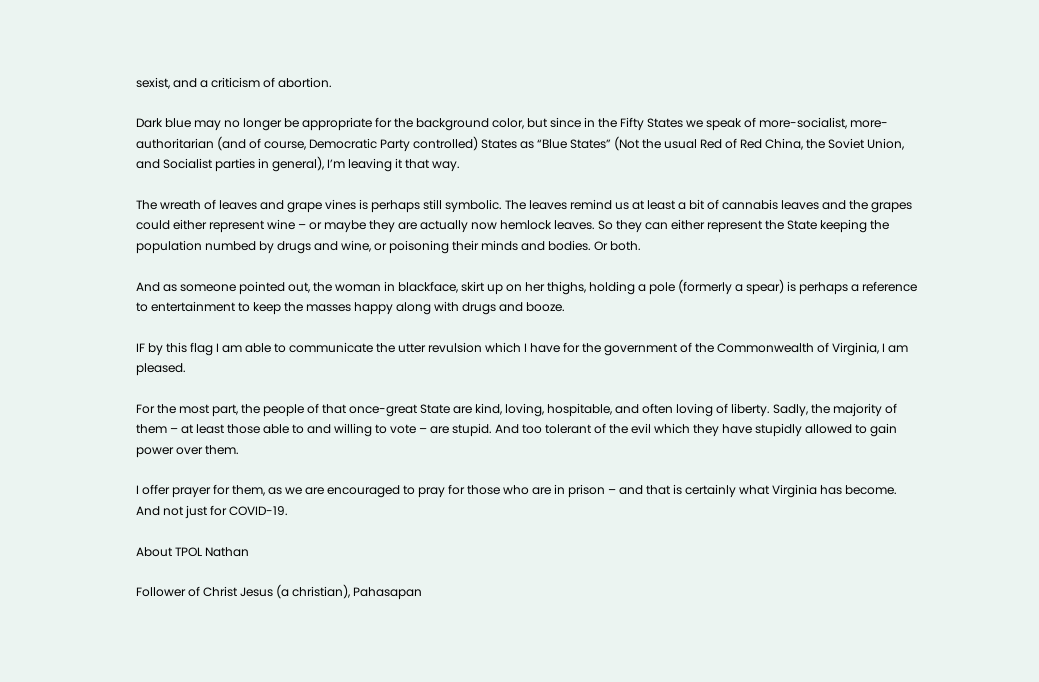sexist, and a criticism of abortion.

Dark blue may no longer be appropriate for the background color, but since in the Fifty States we speak of more-socialist, more-authoritarian (and of course, Democratic Party controlled) States as “Blue States” (Not the usual Red of Red China, the Soviet Union, and Socialist parties in general), I’m leaving it that way.

The wreath of leaves and grape vines is perhaps still symbolic. The leaves remind us at least a bit of cannabis leaves and the grapes could either represent wine – or maybe they are actually now hemlock leaves. So they can either represent the State keeping the population numbed by drugs and wine, or poisoning their minds and bodies. Or both.

And as someone pointed out, the woman in blackface, skirt up on her thighs, holding a pole (formerly a spear) is perhaps a reference to entertainment to keep the masses happy along with drugs and booze.

IF by this flag I am able to communicate the utter revulsion which I have for the government of the Commonwealth of Virginia, I am pleased.

For the most part, the people of that once-great State are kind, loving, hospitable, and often loving of liberty. Sadly, the majority of them – at least those able to and willing to vote – are stupid. And too tolerant of the evil which they have stupidly allowed to gain power over them.

I offer prayer for them, as we are encouraged to pray for those who are in prison – and that is certainly what Virginia has become. And not just for COVID-19.

About TPOL Nathan

Follower of Christ Jesus (a christian), Pahasapan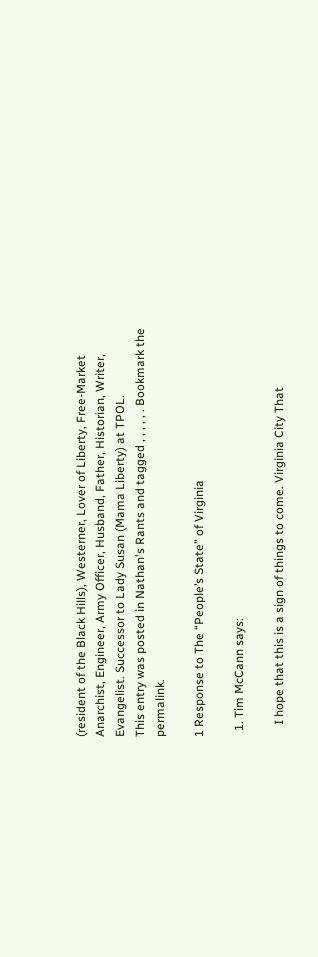(resident of the Black Hills), Westerner, Lover of Liberty, Free-Market Anarchist, Engineer, Army Officer, Husband, Father, Historian, Writer, Evangelist. Successor to Lady Susan (Mama Liberty) at TPOL.
This entry was posted in Nathan's Rants and tagged , , , , , . Bookmark the permalink.

1 Response to The “People’s State” of Virginia

  1. Tim McCann says:

    I hope that this is a sign of things to come. Virginia City That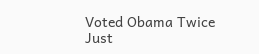Voted Obama Twice Just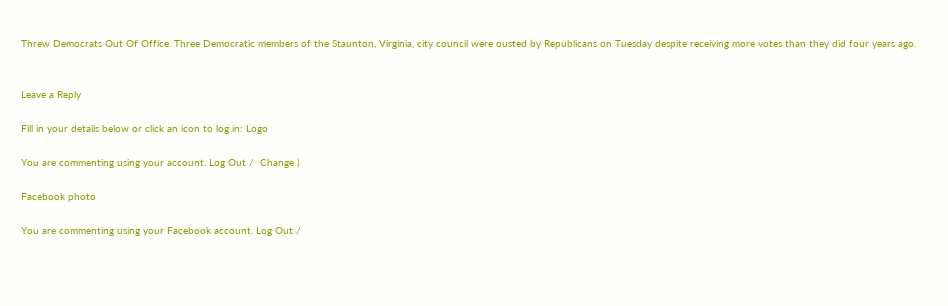Threw Democrats Out Of Office. Three Democratic members of the Staunton, Virginia, city council were ousted by Republicans on Tuesday despite receiving more votes than they did four years ago.


Leave a Reply

Fill in your details below or click an icon to log in: Logo

You are commenting using your account. Log Out /  Change )

Facebook photo

You are commenting using your Facebook account. Log Out /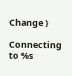Change )

Connecting to %s